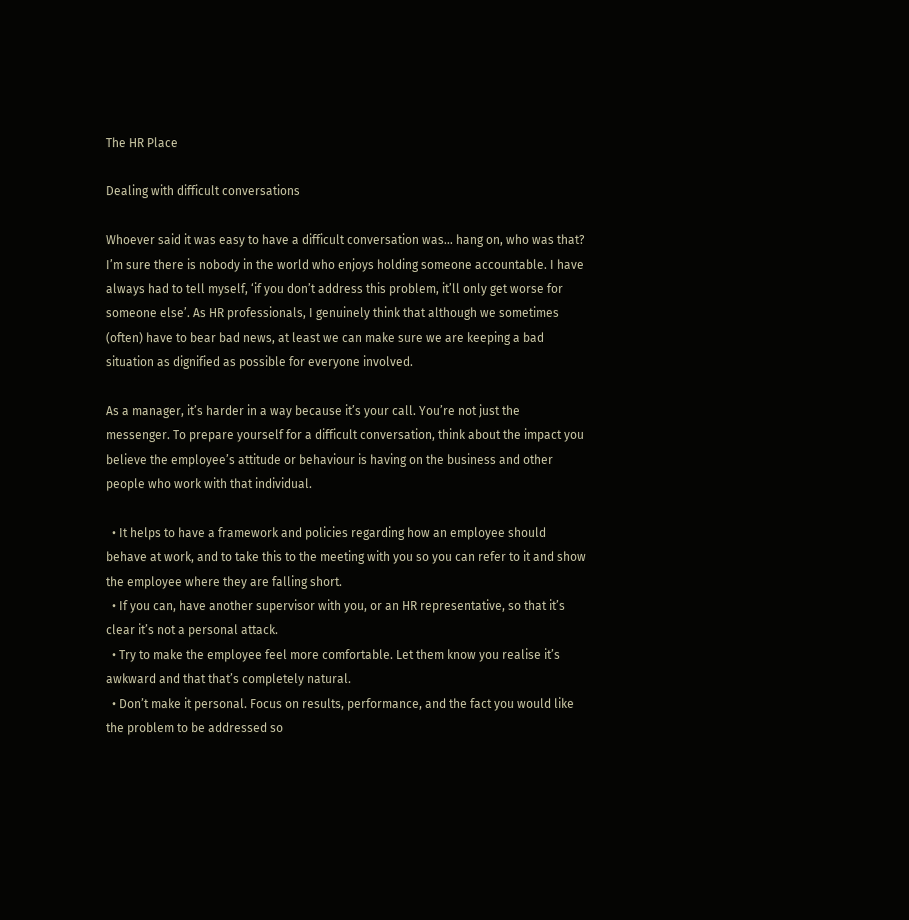The HR Place

Dealing with difficult conversations

Whoever said it was easy to have a difficult conversation was… hang on, who was that? I’m sure there is nobody in the world who enjoys holding someone accountable. I have always had to tell myself, ‘if you don’t address this problem, it’ll only get worse for someone else’. As HR professionals, I genuinely think that although we sometimes (often) have to bear bad news, at least we can make sure we are keeping a bad situation as dignified as possible for everyone involved.

As a manager, it’s harder in a way because it’s your call. You’re not just the messenger. To prepare yourself for a difficult conversation, think about the impact you believe the employee’s attitude or behaviour is having on the business and other people who work with that individual.

  • It helps to have a framework and policies regarding how an employee should behave at work, and to take this to the meeting with you so you can refer to it and show the employee where they are falling short.
  • If you can, have another supervisor with you, or an HR representative, so that it’s clear it’s not a personal attack.
  • Try to make the employee feel more comfortable. Let them know you realise it’s awkward and that that’s completely natural.
  • Don’t make it personal. Focus on results, performance, and the fact you would like the problem to be addressed so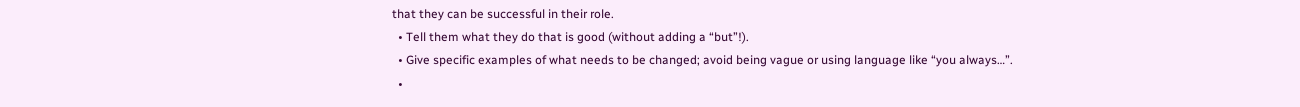that they can be successful in their role.
  • Tell them what they do that is good (without adding a “but”!).
  • Give specific examples of what needs to be changed; avoid being vague or using language like “you always…”.
  •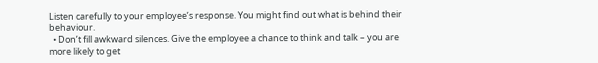Listen carefully to your employee’s response. You might find out what is behind their behaviour.
  • Don’t fill awkward silences. Give the employee a chance to think and talk – you are more likely to get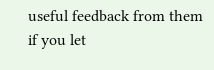useful feedback from them if you let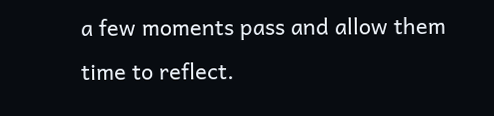a few moments pass and allow them time to reflect.